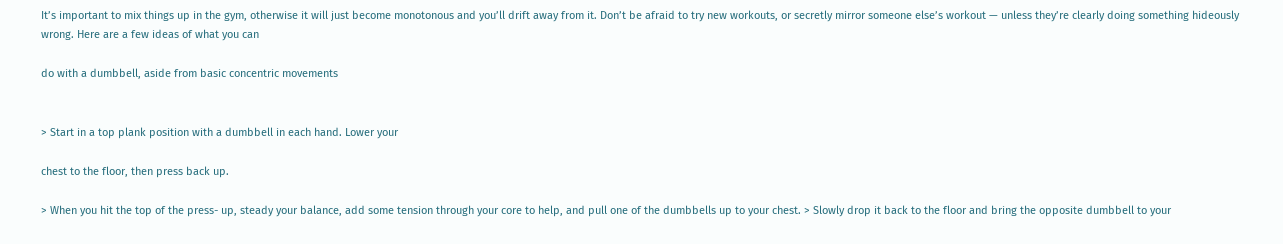It’s important to mix things up in the gym, otherwise it will just become monotonous and you’ll drift away from it. Don’t be afraid to try new workouts, or secretly mirror someone else’s workout — unless they’re clearly doing something hideously wrong. Here are a few ideas of what you can

do with a dumbbell, aside from basic concentric movements


> Start in a top plank position with a dumbbell in each hand. Lower your

chest to the floor, then press back up.

> When you hit the top of the press- up, steady your balance, add some tension through your core to help, and pull one of the dumbbells up to your chest. > Slowly drop it back to the floor and bring the opposite dumbbell to your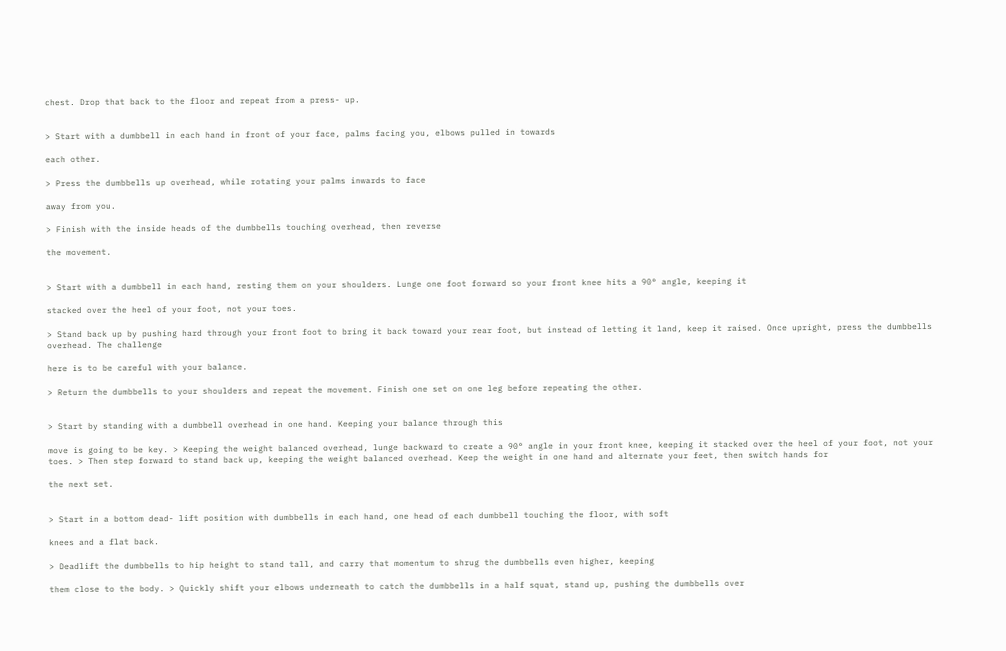chest. Drop that back to the floor and repeat from a press- up.


> Start with a dumbbell in each hand in front of your face, palms facing you, elbows pulled in towards

each other.

> Press the dumbbells up overhead, while rotating your palms inwards to face

away from you.

> Finish with the inside heads of the dumbbells touching overhead, then reverse

the movement.


> Start with a dumbbell in each hand, resting them on your shoulders. Lunge one foot forward so your front knee hits a 90° angle, keeping it

stacked over the heel of your foot, not your toes.

> Stand back up by pushing hard through your front foot to bring it back toward your rear foot, but instead of letting it land, keep it raised. Once upright, press the dumbbells overhead. The challenge

here is to be careful with your balance.

> Return the dumbbells to your shoulders and repeat the movement. Finish one set on one leg before repeating the other.


> Start by standing with a dumbbell overhead in one hand. Keeping your balance through this

move is going to be key. > Keeping the weight balanced overhead, lunge backward to create a 90° angle in your front knee, keeping it stacked over the heel of your foot, not your toes. > Then step forward to stand back up, keeping the weight balanced overhead. Keep the weight in one hand and alternate your feet, then switch hands for

the next set.


> Start in a bottom dead- lift position with dumbbells in each hand, one head of each dumbbell touching the floor, with soft

knees and a flat back.

> Deadlift the dumbbells to hip height to stand tall, and carry that momentum to shrug the dumbbells even higher, keeping

them close to the body. > Quickly shift your elbows underneath to catch the dumbbells in a half squat, stand up, pushing the dumbbells over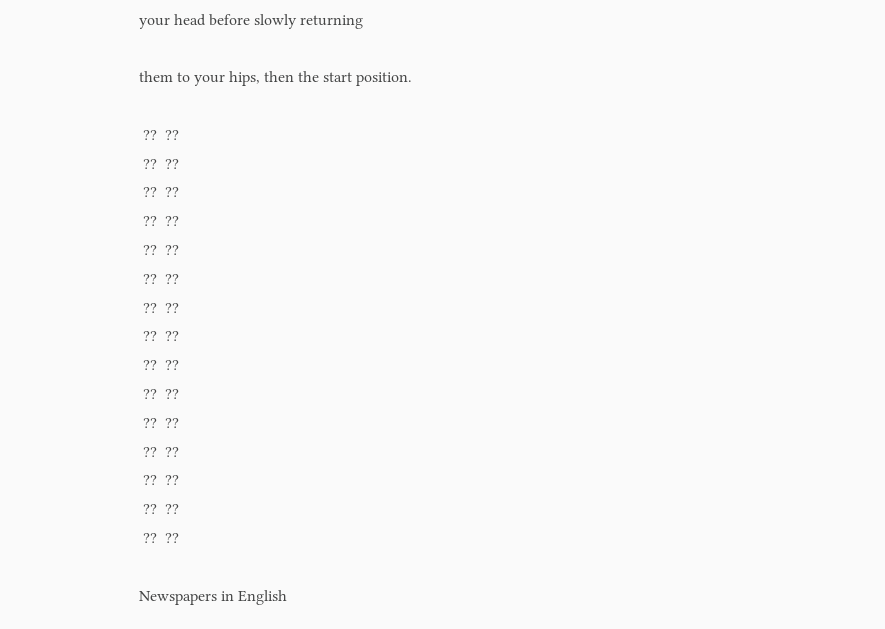your head before slowly returning

them to your hips, then the start position.

 ??  ??
 ??  ??
 ??  ??
 ??  ??
 ??  ??
 ??  ??
 ??  ??
 ??  ??
 ??  ??
 ??  ??
 ??  ??
 ??  ??
 ??  ??
 ??  ??
 ??  ??

Newspapers in English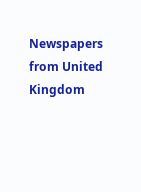Newspapers from United Kingdom